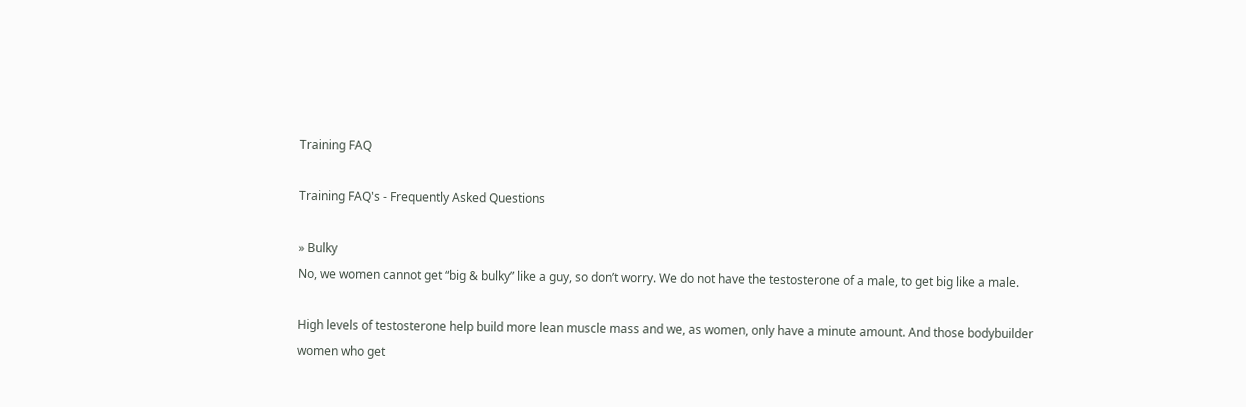Training FAQ

Training FAQ's - Frequently Asked Questions

» Bulky
No, we women cannot get “big & bulky” like a guy, so don’t worry. We do not have the testosterone of a male, to get big like a male.

High levels of testosterone help build more lean muscle mass and we, as women, only have a minute amount. And those bodybuilder women who get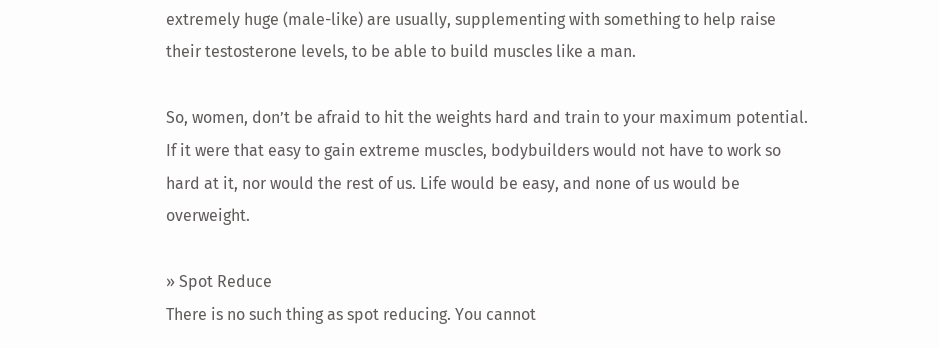extremely huge (male-like) are usually, supplementing with something to help raise their testosterone levels, to be able to build muscles like a man.

So, women, don’t be afraid to hit the weights hard and train to your maximum potential. If it were that easy to gain extreme muscles, bodybuilders would not have to work so hard at it, nor would the rest of us. Life would be easy, and none of us would be overweight.

» Spot Reduce
There is no such thing as spot reducing. You cannot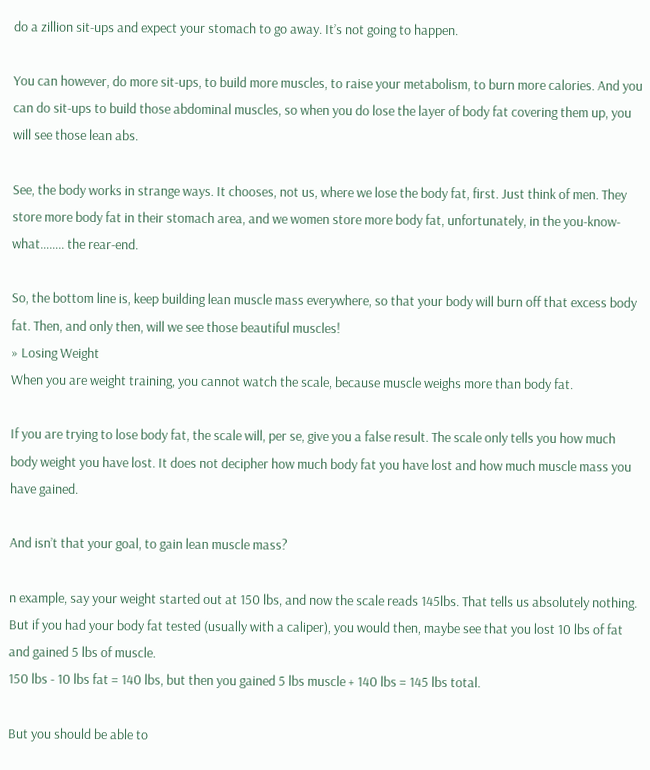do a zillion sit-ups and expect your stomach to go away. It’s not going to happen.

You can however, do more sit-ups, to build more muscles, to raise your metabolism, to burn more calories. And you can do sit-ups to build those abdominal muscles, so when you do lose the layer of body fat covering them up, you will see those lean abs.

See, the body works in strange ways. It chooses, not us, where we lose the body fat, first. Just think of men. They store more body fat in their stomach area, and we women store more body fat, unfortunately, in the you-know-what…….. the rear-end.

So, the bottom line is, keep building lean muscle mass everywhere, so that your body will burn off that excess body fat. Then, and only then, will we see those beautiful muscles!
» Losing Weight
When you are weight training, you cannot watch the scale, because muscle weighs more than body fat.

If you are trying to lose body fat, the scale will, per se, give you a false result. The scale only tells you how much body weight you have lost. It does not decipher how much body fat you have lost and how much muscle mass you have gained.

And isn’t that your goal, to gain lean muscle mass?

n example, say your weight started out at 150 lbs, and now the scale reads 145lbs. That tells us absolutely nothing. But if you had your body fat tested (usually with a caliper), you would then, maybe see that you lost 10 lbs of fat and gained 5 lbs of muscle.
150 lbs - 10 lbs fat = 140 lbs, but then you gained 5 lbs muscle + 140 lbs = 145 lbs total.

But you should be able to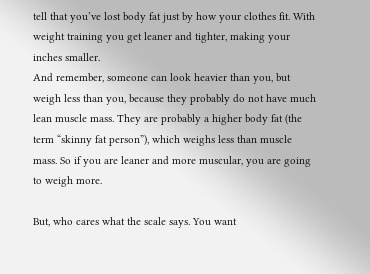tell that you’ve lost body fat just by how your clothes fit. With weight training you get leaner and tighter, making your inches smaller.
And remember, someone can look heavier than you, but weigh less than you, because they probably do not have much lean muscle mass. They are probably a higher body fat (the term “skinny fat person”), which weighs less than muscle mass. So if you are leaner and more muscular, you are going to weigh more.

But, who cares what the scale says. You want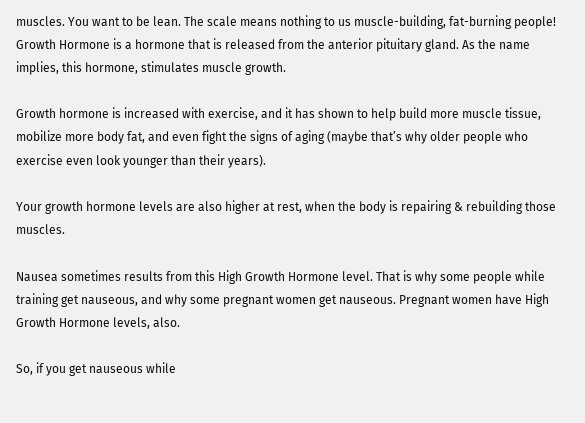muscles. You want to be lean. The scale means nothing to us muscle-building, fat-burning people!
Growth Hormone is a hormone that is released from the anterior pituitary gland. As the name implies, this hormone, stimulates muscle growth.

Growth hormone is increased with exercise, and it has shown to help build more muscle tissue, mobilize more body fat, and even fight the signs of aging (maybe that’s why older people who exercise even look younger than their years).

Your growth hormone levels are also higher at rest, when the body is repairing & rebuilding those muscles.

Nausea sometimes results from this High Growth Hormone level. That is why some people while training get nauseous, and why some pregnant women get nauseous. Pregnant women have High Growth Hormone levels, also.

So, if you get nauseous while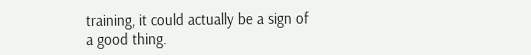training, it could actually be a sign of a good thing.